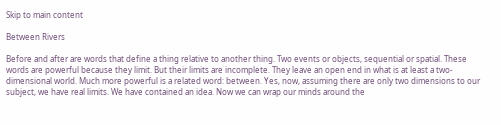Skip to main content

Between Rivers

Before and after are words that define a thing relative to another thing. Two events or objects, sequential or spatial. These words are powerful because they limit. But their limits are incomplete. They leave an open end in what is at least a two-dimensional world. Much more powerful is a related word: between. Yes, now, assuming there are only two dimensions to our subject, we have real limits. We have contained an idea. Now we can wrap our minds around the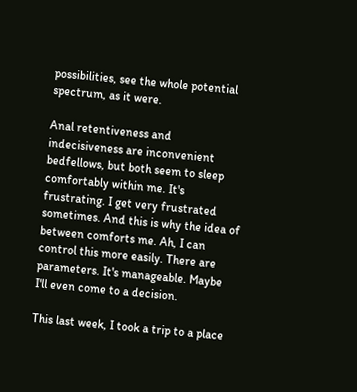possibilities, see the whole potential spectrum, as it were.

Anal retentiveness and indecisiveness are inconvenient bedfellows, but both seem to sleep comfortably within me. It's frustrating. I get very frustrated sometimes. And this is why the idea of between comforts me. Ah, I can control this more easily. There are parameters. It's manageable. Maybe I'll even come to a decision.

This last week, I took a trip to a place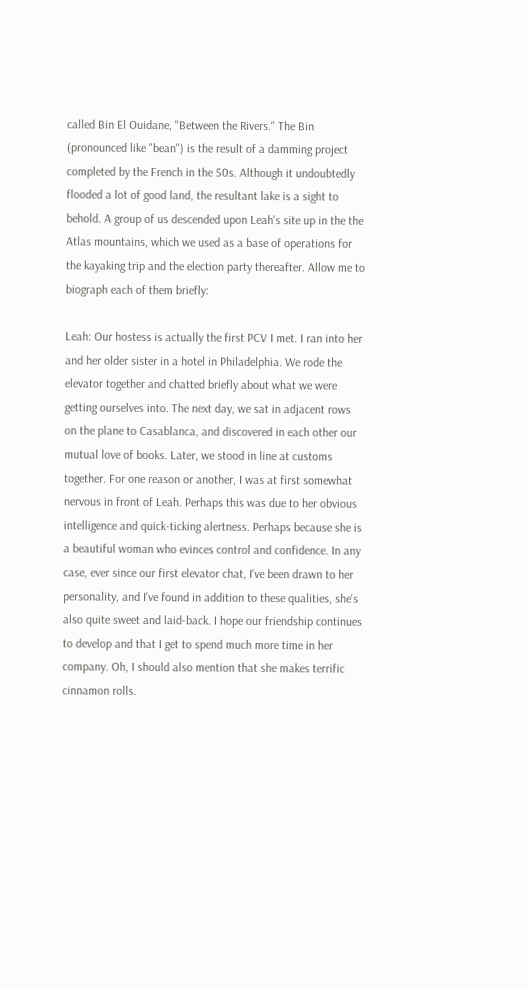called Bin El Ouidane, "Between the Rivers." The Bin (pronounced like "bean") is the result of a damming project completed by the French in the 50s. Although it undoubtedly flooded a lot of good land, the resultant lake is a sight to behold. A group of us descended upon Leah's site up in the the Atlas mountains, which we used as a base of operations for the kayaking trip and the election party thereafter. Allow me to biograph each of them briefly:

Leah: Our hostess is actually the first PCV I met. I ran into her and her older sister in a hotel in Philadelphia. We rode the elevator together and chatted briefly about what we were getting ourselves into. The next day, we sat in adjacent rows on the plane to Casablanca, and discovered in each other our mutual love of books. Later, we stood in line at customs together. For one reason or another, I was at first somewhat nervous in front of Leah. Perhaps this was due to her obvious intelligence and quick-ticking alertness. Perhaps because she is a beautiful woman who evinces control and confidence. In any case, ever since our first elevator chat, I've been drawn to her personality, and I've found in addition to these qualities, she's also quite sweet and laid-back. I hope our friendship continues to develop and that I get to spend much more time in her company. Oh, I should also mention that she makes terrific cinnamon rolls.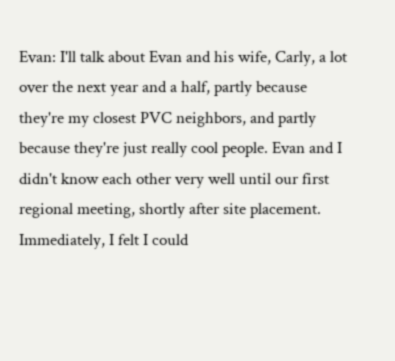Evan: I'll talk about Evan and his wife, Carly, a lot over the next year and a half, partly because they're my closest PVC neighbors, and partly because they're just really cool people. Evan and I didn't know each other very well until our first regional meeting, shortly after site placement. Immediately, I felt I could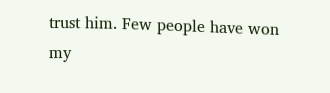trust him. Few people have won my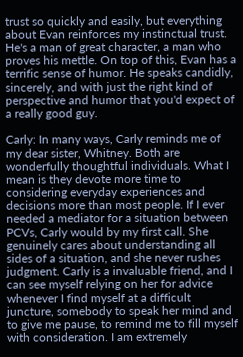trust so quickly and easily, but everything about Evan reinforces my instinctual trust. He's a man of great character, a man who proves his mettle. On top of this, Evan has a terrific sense of humor. He speaks candidly, sincerely, and with just the right kind of perspective and humor that you'd expect of a really good guy.

Carly: In many ways, Carly reminds me of my dear sister, Whitney. Both are wonderfully thoughtful individuals. What I mean is they devote more time to considering everyday experiences and decisions more than most people. If I ever needed a mediator for a situation between PCVs, Carly would by my first call. She genuinely cares about understanding all sides of a situation, and she never rushes judgment. Carly is a invaluable friend, and I can see myself relying on her for advice whenever I find myself at a difficult juncture, somebody to speak her mind and to give me pause, to remind me to fill myself with consideration. I am extremely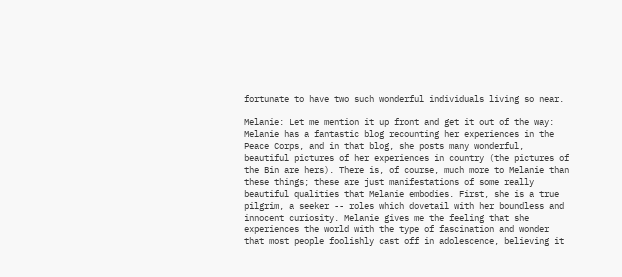fortunate to have two such wonderful individuals living so near.

Melanie: Let me mention it up front and get it out of the way: Melanie has a fantastic blog recounting her experiences in the Peace Corps, and in that blog, she posts many wonderful, beautiful pictures of her experiences in country (the pictures of the Bin are hers). There is, of course, much more to Melanie than these things; these are just manifestations of some really beautiful qualities that Melanie embodies. First, she is a true pilgrim, a seeker -- roles which dovetail with her boundless and innocent curiosity. Melanie gives me the feeling that she experiences the world with the type of fascination and wonder that most people foolishly cast off in adolescence, believing it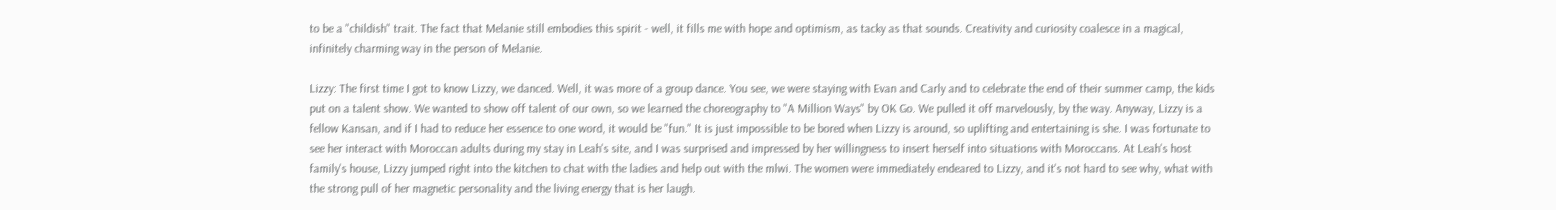to be a "childish" trait. The fact that Melanie still embodies this spirit - well, it fills me with hope and optimism, as tacky as that sounds. Creativity and curiosity coalesce in a magical, infinitely charming way in the person of Melanie.

Lizzy: The first time I got to know Lizzy, we danced. Well, it was more of a group dance. You see, we were staying with Evan and Carly and to celebrate the end of their summer camp, the kids put on a talent show. We wanted to show off talent of our own, so we learned the choreography to "A Million Ways" by OK Go. We pulled it off marvelously, by the way. Anyway, Lizzy is a fellow Kansan, and if I had to reduce her essence to one word, it would be "fun." It is just impossible to be bored when Lizzy is around, so uplifting and entertaining is she. I was fortunate to see her interact with Moroccan adults during my stay in Leah's site, and I was surprised and impressed by her willingness to insert herself into situations with Moroccans. At Leah's host family's house, Lizzy jumped right into the kitchen to chat with the ladies and help out with the mlwi. The women were immediately endeared to Lizzy, and it's not hard to see why, what with the strong pull of her magnetic personality and the living energy that is her laugh.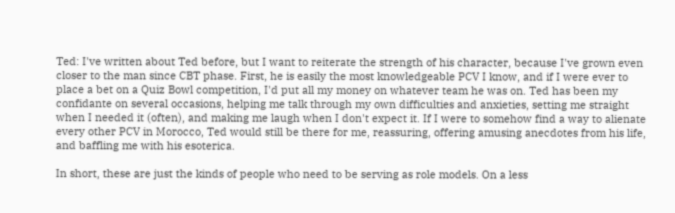Ted: I've written about Ted before, but I want to reiterate the strength of his character, because I've grown even closer to the man since CBT phase. First, he is easily the most knowledgeable PCV I know, and if I were ever to place a bet on a Quiz Bowl competition, I'd put all my money on whatever team he was on. Ted has been my confidante on several occasions, helping me talk through my own difficulties and anxieties, setting me straight when I needed it (often), and making me laugh when I don't expect it. If I were to somehow find a way to alienate every other PCV in Morocco, Ted would still be there for me, reassuring, offering amusing anecdotes from his life, and baffling me with his esoterica.

In short, these are just the kinds of people who need to be serving as role models. On a less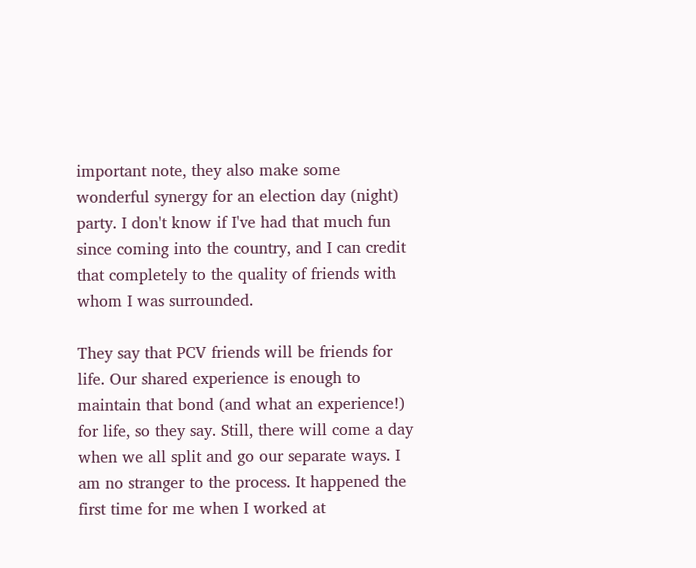important note, they also make some wonderful synergy for an election day (night) party. I don't know if I've had that much fun since coming into the country, and I can credit that completely to the quality of friends with whom I was surrounded.

They say that PCV friends will be friends for life. Our shared experience is enough to maintain that bond (and what an experience!) for life, so they say. Still, there will come a day when we all split and go our separate ways. I am no stranger to the process. It happened the first time for me when I worked at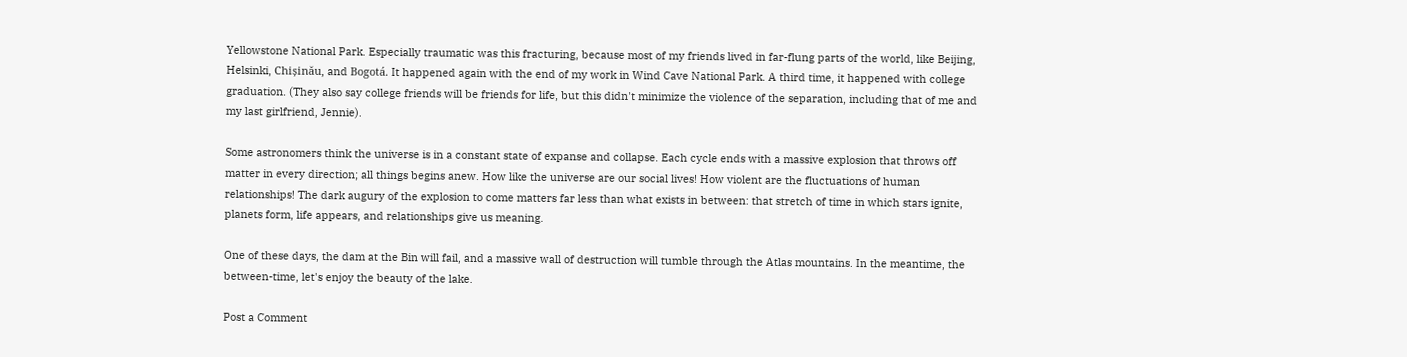Yellowstone National Park. Especially traumatic was this fracturing, because most of my friends lived in far-flung parts of the world, like Beijing, Helsinki, Chișinău, and Bogotá. It happened again with the end of my work in Wind Cave National Park. A third time, it happened with college graduation. (They also say college friends will be friends for life, but this didn't minimize the violence of the separation, including that of me and my last girlfriend, Jennie).

Some astronomers think the universe is in a constant state of expanse and collapse. Each cycle ends with a massive explosion that throws off matter in every direction; all things begins anew. How like the universe are our social lives! How violent are the fluctuations of human relationships! The dark augury of the explosion to come matters far less than what exists in between: that stretch of time in which stars ignite, planets form, life appears, and relationships give us meaning.

One of these days, the dam at the Bin will fail, and a massive wall of destruction will tumble through the Atlas mountains. In the meantime, the between-time, let's enjoy the beauty of the lake.

Post a Comment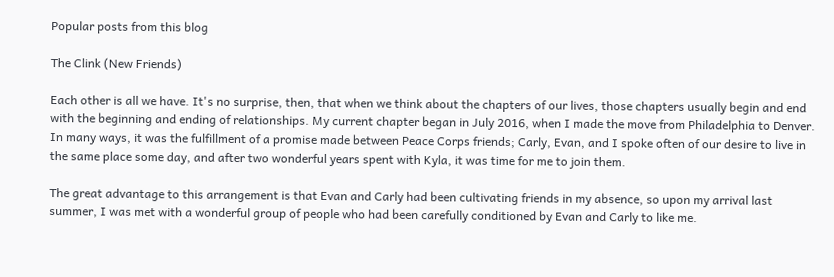Popular posts from this blog

The Clink (New Friends)

Each other is all we have. It's no surprise, then, that when we think about the chapters of our lives, those chapters usually begin and end with the beginning and ending of relationships. My current chapter began in July 2016, when I made the move from Philadelphia to Denver. In many ways, it was the fulfillment of a promise made between Peace Corps friends; Carly, Evan, and I spoke often of our desire to live in the same place some day, and after two wonderful years spent with Kyla, it was time for me to join them.

The great advantage to this arrangement is that Evan and Carly had been cultivating friends in my absence, so upon my arrival last summer, I was met with a wonderful group of people who had been carefully conditioned by Evan and Carly to like me.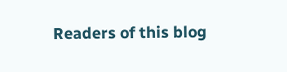Readers of this blog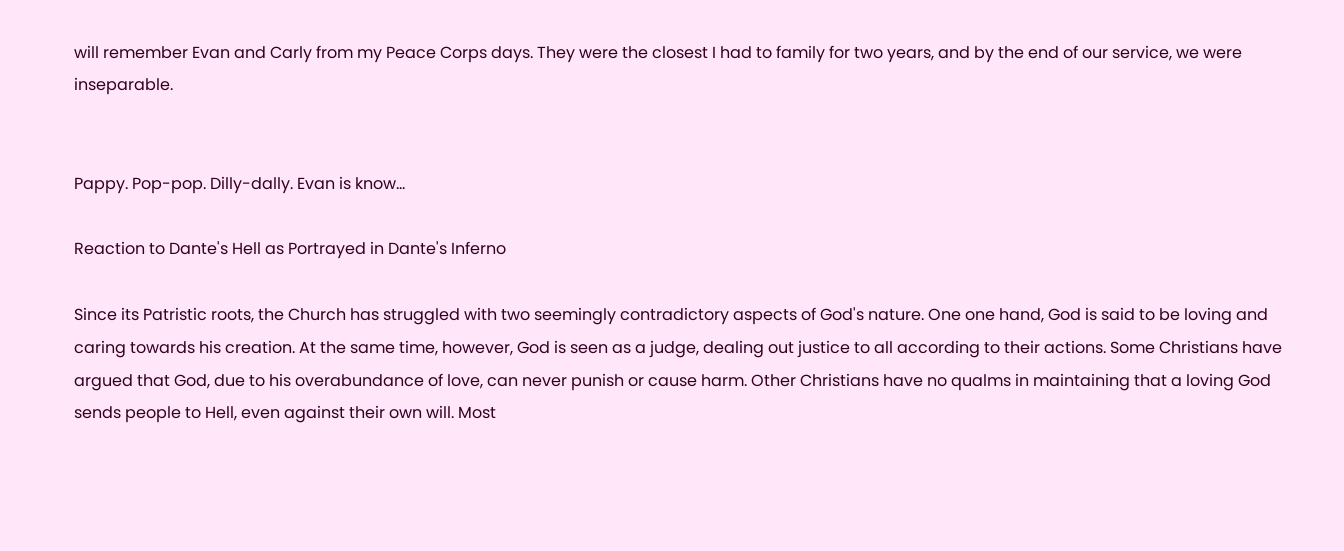will remember Evan and Carly from my Peace Corps days. They were the closest I had to family for two years, and by the end of our service, we were inseparable.


Pappy. Pop-pop. Dilly-dally. Evan is know…

Reaction to Dante's Hell as Portrayed in Dante's Inferno

Since its Patristic roots, the Church has struggled with two seemingly contradictory aspects of God's nature. One one hand, God is said to be loving and caring towards his creation. At the same time, however, God is seen as a judge, dealing out justice to all according to their actions. Some Christians have argued that God, due to his overabundance of love, can never punish or cause harm. Other Christians have no qualms in maintaining that a loving God sends people to Hell, even against their own will. Most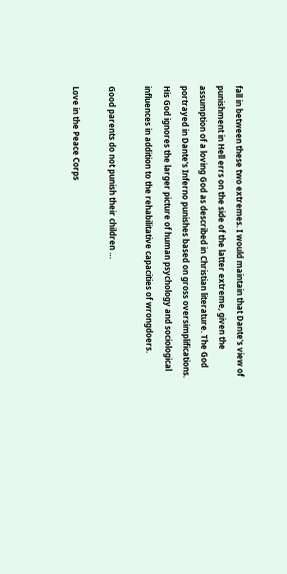fall in between these two extremes. I would maintain that Dante's view of punishment in Hell errs on the side of the latter extreme, given the assumption of a loving God as described in Christian literature. The God portrayed in Dante's Inferno punishes based on gross oversimplifications. His God ignores the larger picture of human psychology and sociological influences in addition to the rehabilitative capacities of wrongdoers.

Good parents do not punish their children …

Love in the Peace Corps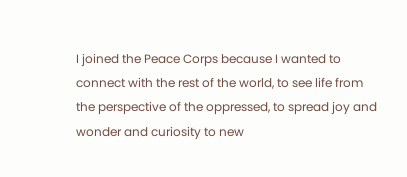I joined the Peace Corps because I wanted to connect with the rest of the world, to see life from the perspective of the oppressed, to spread joy and wonder and curiosity to new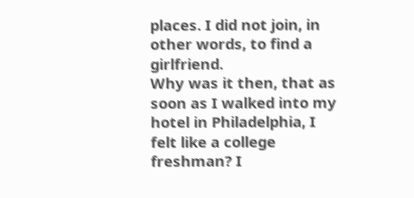places. I did not join, in other words, to find a girlfriend.
Why was it then, that as soon as I walked into my hotel in Philadelphia, I felt like a college freshman? I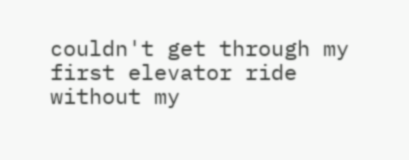couldn't get through my first elevator ride without my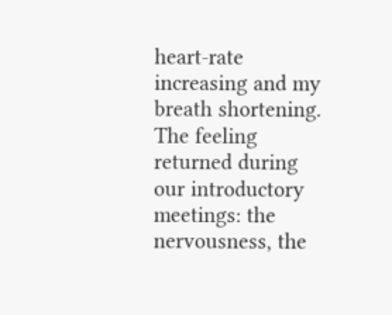heart-rate increasing and my breath shortening.
The feeling returned during our introductory meetings: the nervousness, the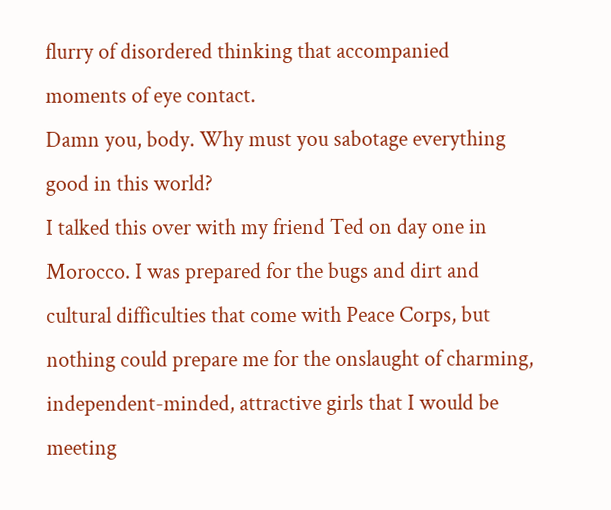flurry of disordered thinking that accompanied moments of eye contact.
Damn you, body. Why must you sabotage everything good in this world?
I talked this over with my friend Ted on day one in Morocco. I was prepared for the bugs and dirt and cultural difficulties that come with Peace Corps, but nothing could prepare me for the onslaught of charming, independent-minded, attractive girls that I would be meeting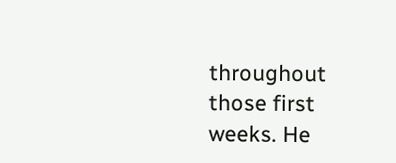throughout those first weeks. He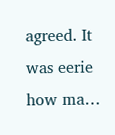agreed. It was eerie how ma…